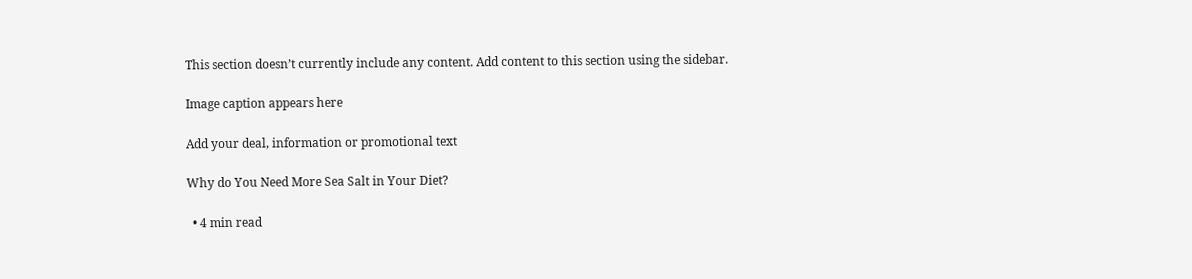This section doesn’t currently include any content. Add content to this section using the sidebar.

Image caption appears here

Add your deal, information or promotional text

Why do You Need More Sea Salt in Your Diet?

  • 4 min read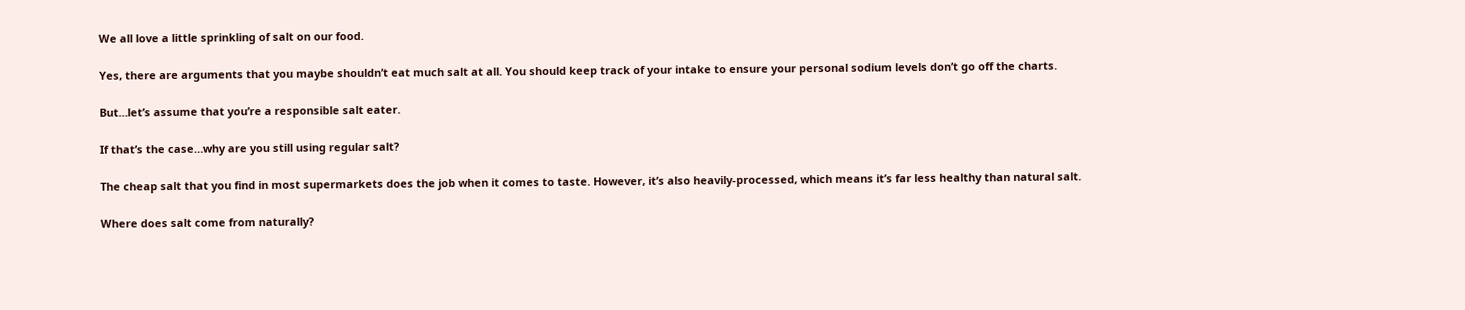We all love a little sprinkling of salt on our food.

Yes, there are arguments that you maybe shouldn’t eat much salt at all. You should keep track of your intake to ensure your personal sodium levels don’t go off the charts.

But…let’s assume that you’re a responsible salt eater.

If that’s the case…why are you still using regular salt?

The cheap salt that you find in most supermarkets does the job when it comes to taste. However, it’s also heavily-processed, which means it’s far less healthy than natural salt.

Where does salt come from naturally?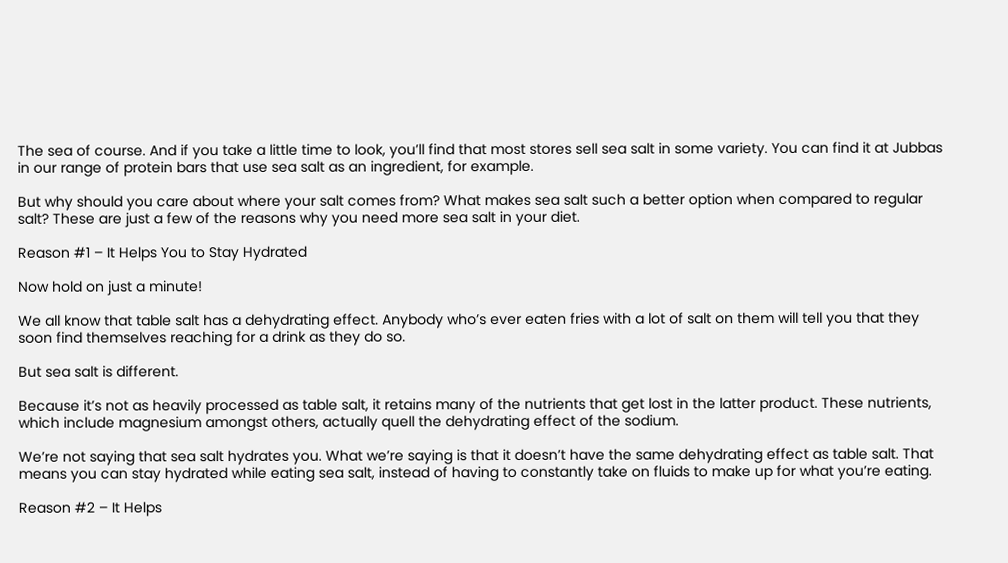The sea of course. And if you take a little time to look, you’ll find that most stores sell sea salt in some variety. You can find it at Jubbas in our range of protein bars that use sea salt as an ingredient, for example.

But why should you care about where your salt comes from? What makes sea salt such a better option when compared to regular salt? These are just a few of the reasons why you need more sea salt in your diet.

Reason #1 – It Helps You to Stay Hydrated

Now hold on just a minute!

We all know that table salt has a dehydrating effect. Anybody who’s ever eaten fries with a lot of salt on them will tell you that they soon find themselves reaching for a drink as they do so.

But sea salt is different.

Because it’s not as heavily processed as table salt, it retains many of the nutrients that get lost in the latter product. These nutrients, which include magnesium amongst others, actually quell the dehydrating effect of the sodium.

We’re not saying that sea salt hydrates you. What we’re saying is that it doesn’t have the same dehydrating effect as table salt. That means you can stay hydrated while eating sea salt, instead of having to constantly take on fluids to make up for what you’re eating.

Reason #2 – It Helps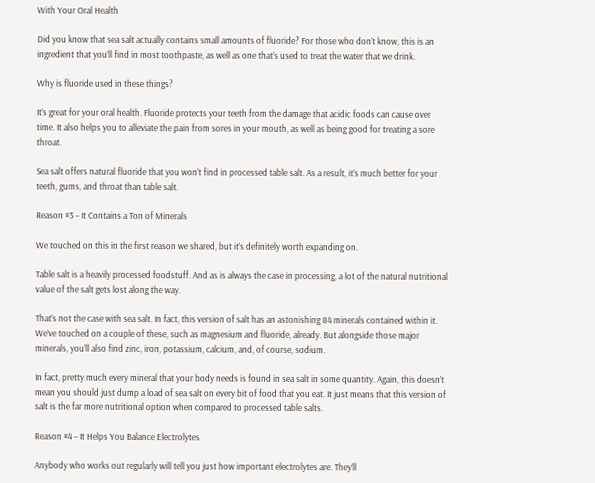With Your Oral Health

Did you know that sea salt actually contains small amounts of fluoride? For those who don’t know, this is an ingredient that you’ll find in most toothpaste, as well as one that’s used to treat the water that we drink.

Why is fluoride used in these things?

It’s great for your oral health. Fluoride protects your teeth from the damage that acidic foods can cause over time. It also helps you to alleviate the pain from sores in your mouth, as well as being good for treating a sore throat.

Sea salt offers natural fluoride that you won’t find in processed table salt. As a result, it’s much better for your teeth, gums, and throat than table salt.

Reason #3 – It Contains a Ton of Minerals

We touched on this in the first reason we shared, but it’s definitely worth expanding on.

Table salt is a heavily processed foodstuff. And as is always the case in processing, a lot of the natural nutritional value of the salt gets lost along the way.

That’s not the case with sea salt. In fact, this version of salt has an astonishing 84 minerals contained within it. We’ve touched on a couple of these, such as magnesium and fluoride, already. But alongside those major minerals, you’ll also find zinc, iron, potassium, calcium, and, of course, sodium.

In fact, pretty much every mineral that your body needs is found in sea salt in some quantity. Again, this doesn’t mean you should just dump a load of sea salt on every bit of food that you eat. It just means that this version of salt is the far more nutritional option when compared to processed table salts.

Reason #4 – It Helps You Balance Electrolytes

Anybody who works out regularly will tell you just how important electrolytes are. They’ll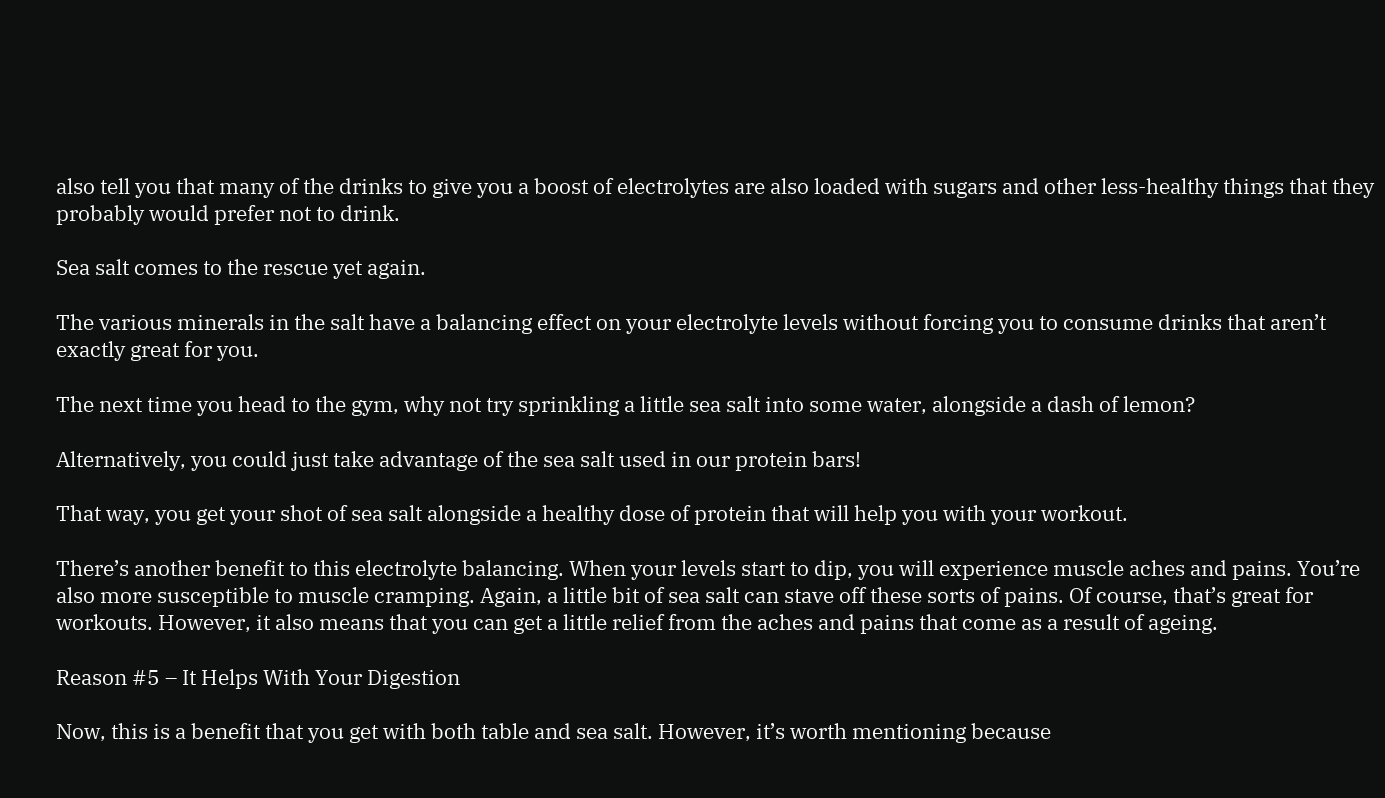also tell you that many of the drinks to give you a boost of electrolytes are also loaded with sugars and other less-healthy things that they probably would prefer not to drink.

Sea salt comes to the rescue yet again.

The various minerals in the salt have a balancing effect on your electrolyte levels without forcing you to consume drinks that aren’t exactly great for you.

The next time you head to the gym, why not try sprinkling a little sea salt into some water, alongside a dash of lemon?

Alternatively, you could just take advantage of the sea salt used in our protein bars!

That way, you get your shot of sea salt alongside a healthy dose of protein that will help you with your workout.

There’s another benefit to this electrolyte balancing. When your levels start to dip, you will experience muscle aches and pains. You’re also more susceptible to muscle cramping. Again, a little bit of sea salt can stave off these sorts of pains. Of course, that’s great for workouts. However, it also means that you can get a little relief from the aches and pains that come as a result of ageing.

Reason #5 – It Helps With Your Digestion

Now, this is a benefit that you get with both table and sea salt. However, it’s worth mentioning because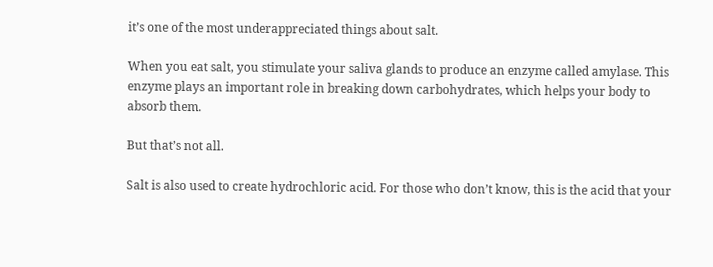it’s one of the most underappreciated things about salt.

When you eat salt, you stimulate your saliva glands to produce an enzyme called amylase. This enzyme plays an important role in breaking down carbohydrates, which helps your body to absorb them.

But that’s not all.

Salt is also used to create hydrochloric acid. For those who don’t know, this is the acid that your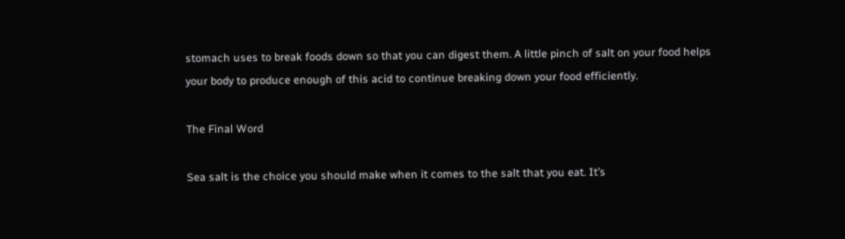stomach uses to break foods down so that you can digest them. A little pinch of salt on your food helps your body to produce enough of this acid to continue breaking down your food efficiently.

The Final Word

Sea salt is the choice you should make when it comes to the salt that you eat. It’s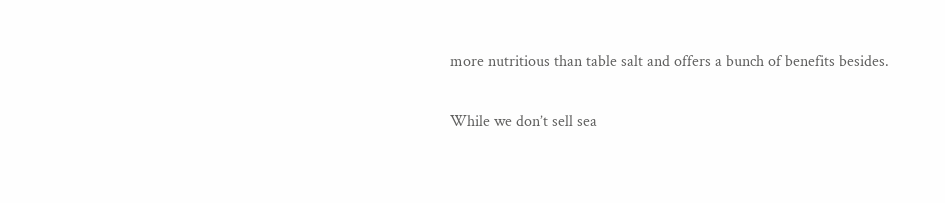more nutritious than table salt and offers a bunch of benefits besides.

While we don’t sell sea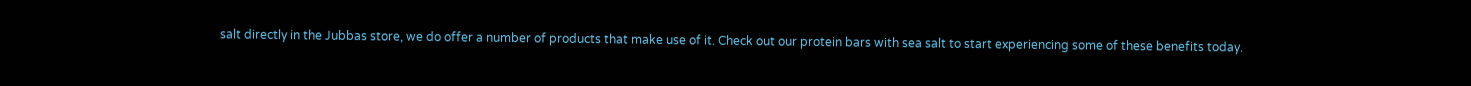salt directly in the Jubbas store, we do offer a number of products that make use of it. Check out our protein bars with sea salt to start experiencing some of these benefits today.